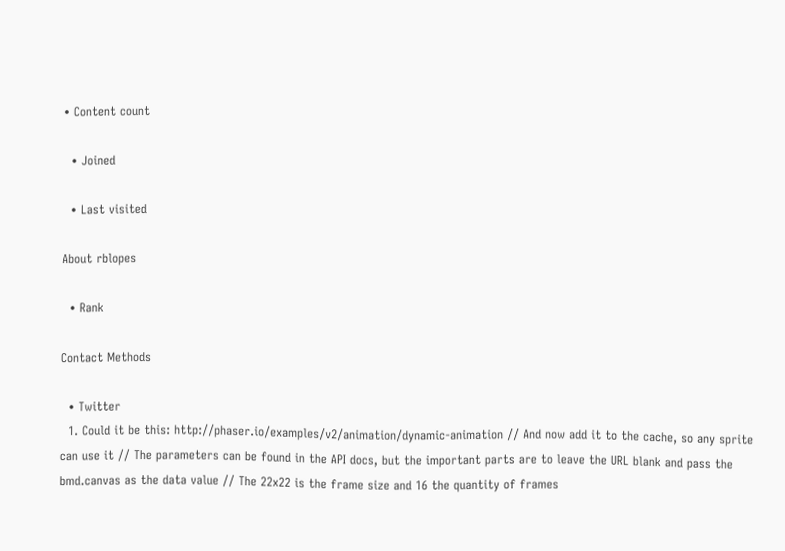• Content count

  • Joined

  • Last visited

About rblopes

  • Rank

Contact Methods

  • Twitter
  1. Could it be this: http://phaser.io/examples/v2/animation/dynamic-animation // And now add it to the cache, so any sprite can use it // The parameters can be found in the API docs, but the important parts are to leave the URL blank and pass the bmd.canvas as the data value // The 22x22 is the frame size and 16 the quantity of frames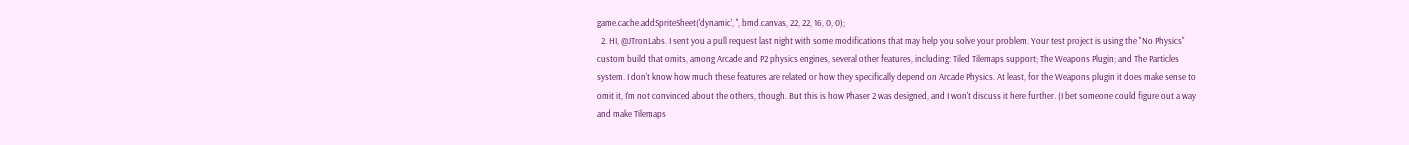game.cache.addSpriteSheet('dynamic', '', bmd.canvas, 22, 22, 16, 0, 0);
  2. HI, @JTronLabs. I sent you a pull request last night with some modifications that may help you solve your problem. Your test project is using the "No Physics" custom build that omits, among Arcade and P2 physics engines, several other features, including: Tiled Tilemaps support; The Weapons Plugin; and The Particles system. I don't know how much these features are related or how they specifically depend on Arcade Physics. At least, for the Weapons plugin it does make sense to omit it, I'm not convinced about the others, though. But this is how Phaser 2 was designed, and I won't discuss it here further. (I bet someone could figure out a way and make Tilemaps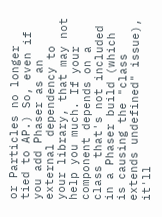or Particles no longer tied to AP.) So, even if you add Phaser as an external dependency to your library, that may not help you much. If your component depends on a class that's not included in a Phaser build (which is causing the "class extends undefined" issue), it'll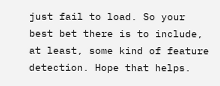just fail to load. So your best bet there is to include, at least, some kind of feature detection. Hope that helps.